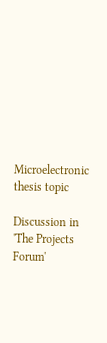Microelectronic thesis topic

Discussion in 'The Projects Forum'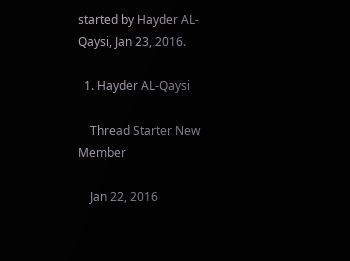started by Hayder AL-Qaysi, Jan 23, 2016.

  1. Hayder AL-Qaysi

    Thread Starter New Member

    Jan 22, 2016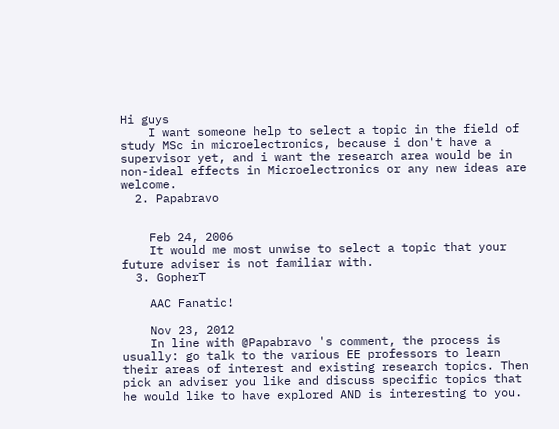Hi guys
    I want someone help to select a topic in the field of study MSc in microelectronics, because i don't have a supervisor yet, and i want the research area would be in non-ideal effects in Microelectronics or any new ideas are welcome.
  2. Papabravo


    Feb 24, 2006
    It would me most unwise to select a topic that your future adviser is not familiar with.
  3. GopherT

    AAC Fanatic!

    Nov 23, 2012
    In line with @Papabravo 's comment, the process is usually: go talk to the various EE professors to learn their areas of interest and existing research topics. Then pick an adviser you like and discuss specific topics that he would like to have explored AND is interesting to you.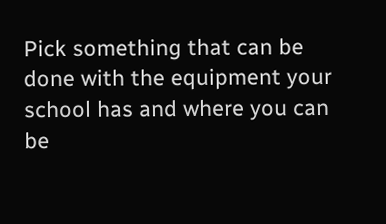Pick something that can be done with the equipment your school has and where you can be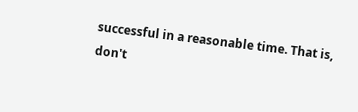successful in a reasonable time. That is, don't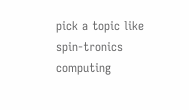pick a topic like spin-tronics computing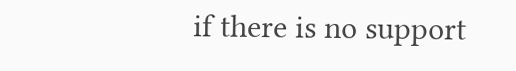if there is no support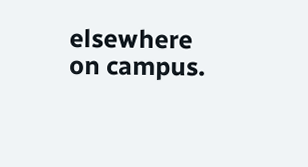elsewhere on campus.